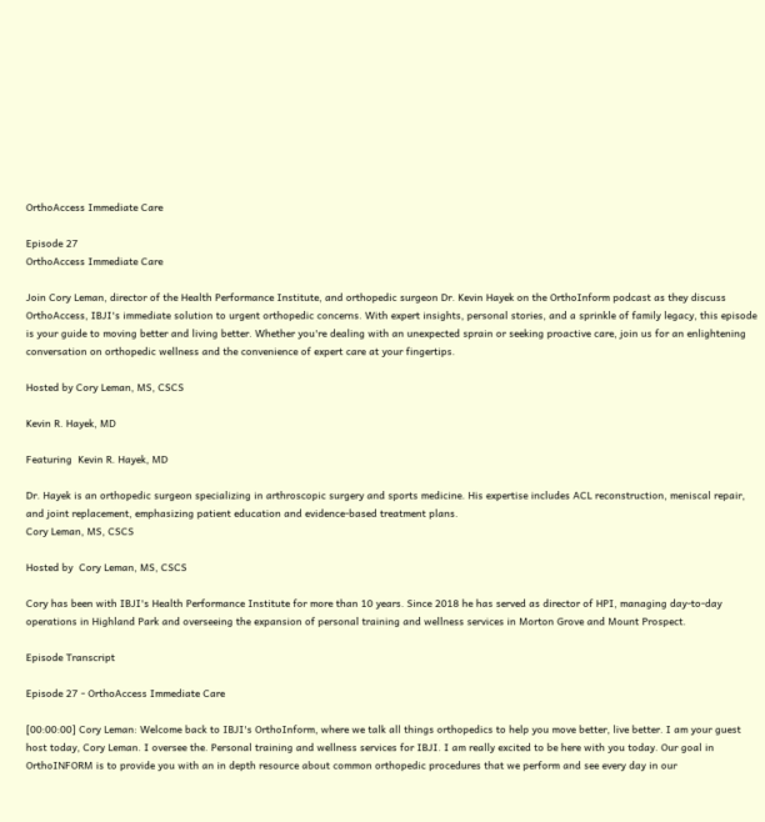OrthoAccess Immediate Care

Episode 27
OrthoAccess Immediate Care

Join Cory Leman, director of the Health Performance Institute, and orthopedic surgeon Dr. Kevin Hayek on the OrthoInform podcast as they discuss OrthoAccess, IBJI's immediate solution to urgent orthopedic concerns. With expert insights, personal stories, and a sprinkle of family legacy, this episode is your guide to moving better and living better. Whether you're dealing with an unexpected sprain or seeking proactive care, join us for an enlightening conversation on orthopedic wellness and the convenience of expert care at your fingertips.

Hosted by Cory Leman, MS, CSCS

Kevin R. Hayek, MD

Featuring  Kevin R. Hayek, MD

Dr. Hayek is an orthopedic surgeon specializing in arthroscopic surgery and sports medicine. His expertise includes ACL reconstruction, meniscal repair, and joint replacement, emphasizing patient education and evidence-based treatment plans.
Cory Leman, MS, CSCS

Hosted by  Cory Leman, MS, CSCS

Cory has been with IBJI's Health Performance Institute for more than 10 years. Since 2018 he has served as director of HPI, managing day-to-day operations in Highland Park and overseeing the expansion of personal training and wellness services in Morton Grove and Mount Prospect.

Episode Transcript

Episode 27 - OrthoAccess Immediate Care

[00:00:00] Cory Leman: Welcome back to IBJI's OrthoInform, where we talk all things orthopedics to help you move better, live better. I am your guest host today, Cory Leman. I oversee the. Personal training and wellness services for IBJI. I am really excited to be here with you today. Our goal in OrthoINFORM is to provide you with an in depth resource about common orthopedic procedures that we perform and see every day in our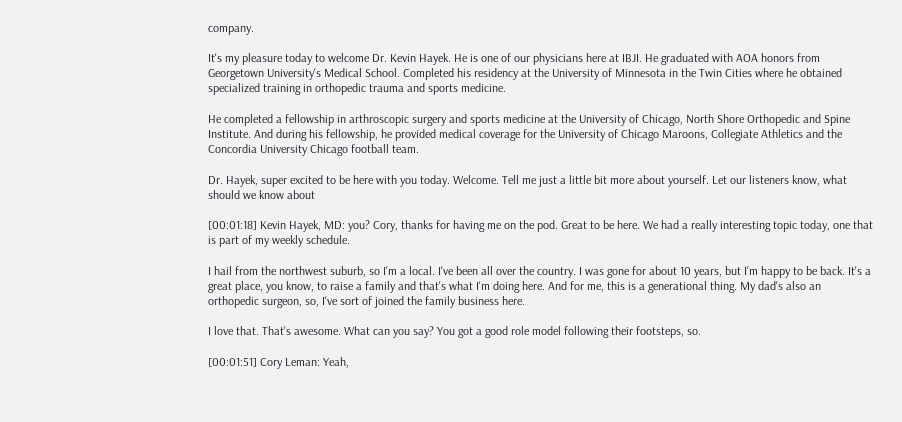company.

It's my pleasure today to welcome Dr. Kevin Hayek. He is one of our physicians here at IBJI. He graduated with AOA honors from Georgetown University's Medical School. Completed his residency at the University of Minnesota in the Twin Cities where he obtained specialized training in orthopedic trauma and sports medicine.

He completed a fellowship in arthroscopic surgery and sports medicine at the University of Chicago, North Shore Orthopedic and Spine Institute. And during his fellowship, he provided medical coverage for the University of Chicago Maroons, Collegiate Athletics and the Concordia University Chicago football team.

Dr. Hayek, super excited to be here with you today. Welcome. Tell me just a little bit more about yourself. Let our listeners know, what should we know about

[00:01:18] Kevin Hayek, MD: you? Cory, thanks for having me on the pod. Great to be here. We had a really interesting topic today, one that is part of my weekly schedule.

I hail from the northwest suburb, so I'm a local. I've been all over the country. I was gone for about 10 years, but I'm happy to be back. It's a great place, you know, to raise a family and that's what I'm doing here. And for me, this is a generational thing. My dad's also an orthopedic surgeon, so, I've sort of joined the family business here.

I love that. That's awesome. What can you say? You got a good role model following their footsteps, so.

[00:01:51] Cory Leman: Yeah,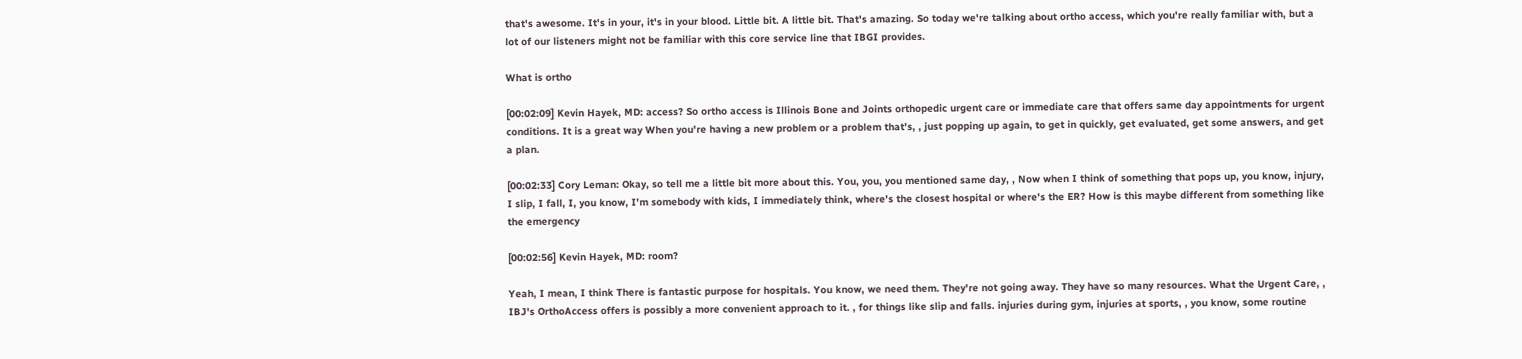that's awesome. It's in your, it's in your blood. Little bit. A little bit. That's amazing. So today we're talking about ortho access, which you're really familiar with, but a lot of our listeners might not be familiar with this core service line that IBGI provides.

What is ortho

[00:02:09] Kevin Hayek, MD: access? So ortho access is Illinois Bone and Joints orthopedic urgent care or immediate care that offers same day appointments for urgent conditions. It is a great way When you're having a new problem or a problem that's, , just popping up again, to get in quickly, get evaluated, get some answers, and get a plan.

[00:02:33] Cory Leman: Okay, so tell me a little bit more about this. You, you, you mentioned same day, , Now when I think of something that pops up, you know, injury, I slip, I fall, I, you know, I'm somebody with kids, I immediately think, where's the closest hospital or where's the ER? How is this maybe different from something like the emergency

[00:02:56] Kevin Hayek, MD: room?

Yeah, I mean, I think There is fantastic purpose for hospitals. You know, we need them. They're not going away. They have so many resources. What the Urgent Care, , IBJ's OrthoAccess offers is possibly a more convenient approach to it. , for things like slip and falls. injuries during gym, injuries at sports, , you know, some routine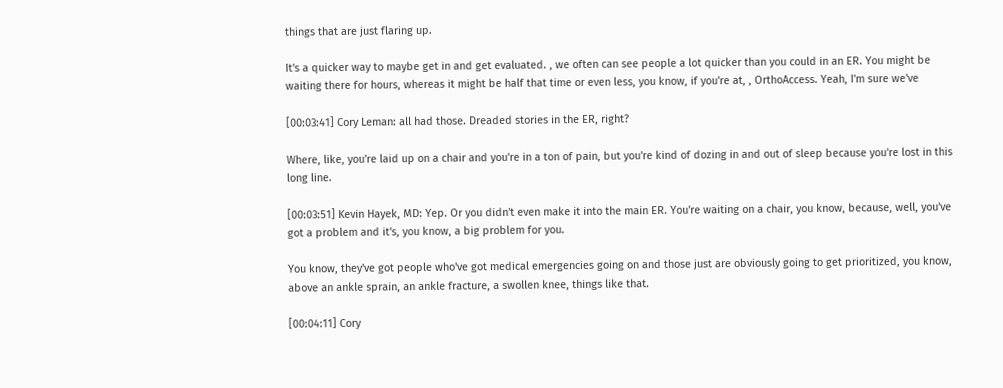things that are just flaring up.

It's a quicker way to maybe get in and get evaluated. , we often can see people a lot quicker than you could in an ER. You might be waiting there for hours, whereas it might be half that time or even less, you know, if you're at, , OrthoAccess. Yeah, I'm sure we've

[00:03:41] Cory Leman: all had those. Dreaded stories in the ER, right?

Where, like, you're laid up on a chair and you're in a ton of pain, but you're kind of dozing in and out of sleep because you're lost in this long line.

[00:03:51] Kevin Hayek, MD: Yep. Or you didn't even make it into the main ER. You're waiting on a chair, you know, because, well, you've got a problem and it's, you know, a big problem for you.

You know, they've got people who've got medical emergencies going on and those just are obviously going to get prioritized, you know, above an ankle sprain, an ankle fracture, a swollen knee, things like that.

[00:04:11] Cory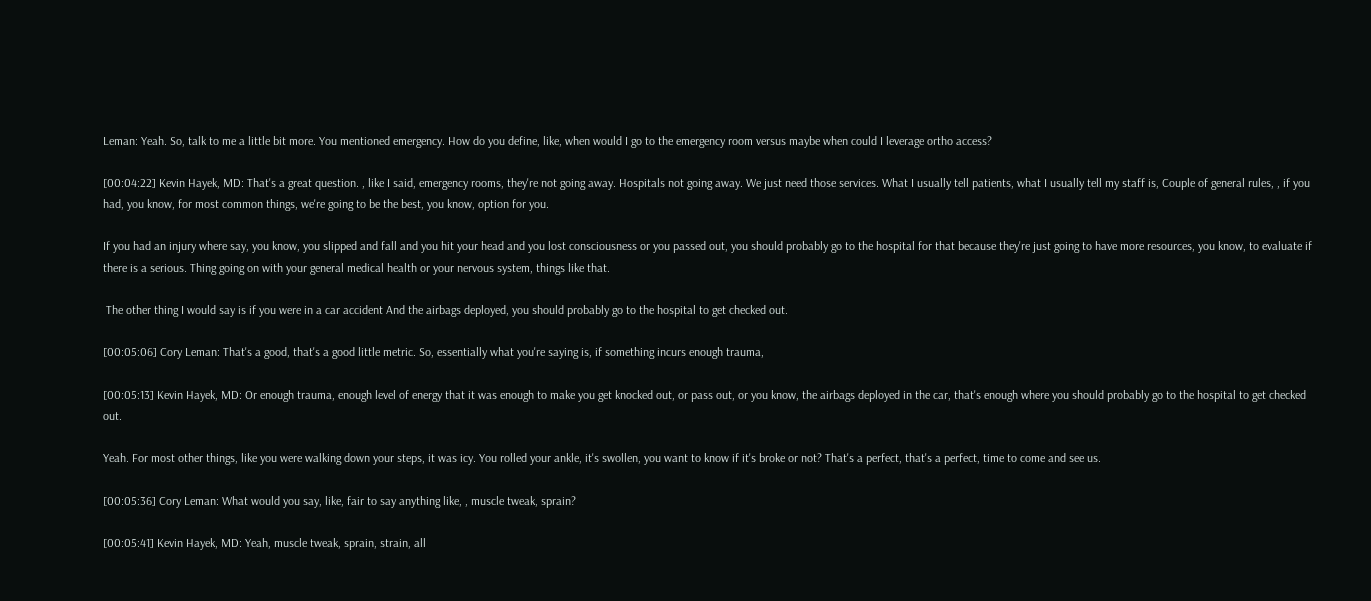Leman: Yeah. So, talk to me a little bit more. You mentioned emergency. How do you define, like, when would I go to the emergency room versus maybe when could I leverage ortho access?

[00:04:22] Kevin Hayek, MD: That's a great question. , like I said, emergency rooms, they're not going away. Hospitals not going away. We just need those services. What I usually tell patients, what I usually tell my staff is, Couple of general rules, , if you had, you know, for most common things, we're going to be the best, you know, option for you.

If you had an injury where say, you know, you slipped and fall and you hit your head and you lost consciousness or you passed out, you should probably go to the hospital for that because they're just going to have more resources, you know, to evaluate if there is a serious. Thing going on with your general medical health or your nervous system, things like that.

 The other thing I would say is if you were in a car accident And the airbags deployed, you should probably go to the hospital to get checked out.

[00:05:06] Cory Leman: That's a good, that's a good little metric. So, essentially what you're saying is, if something incurs enough trauma,

[00:05:13] Kevin Hayek, MD: Or enough trauma, enough level of energy that it was enough to make you get knocked out, or pass out, or you know, the airbags deployed in the car, that's enough where you should probably go to the hospital to get checked out.

Yeah. For most other things, like you were walking down your steps, it was icy. You rolled your ankle, it's swollen, you want to know if it's broke or not? That's a perfect, that's a perfect, time to come and see us.

[00:05:36] Cory Leman: What would you say, like, fair to say anything like, , muscle tweak, sprain?

[00:05:41] Kevin Hayek, MD: Yeah, muscle tweak, sprain, strain, all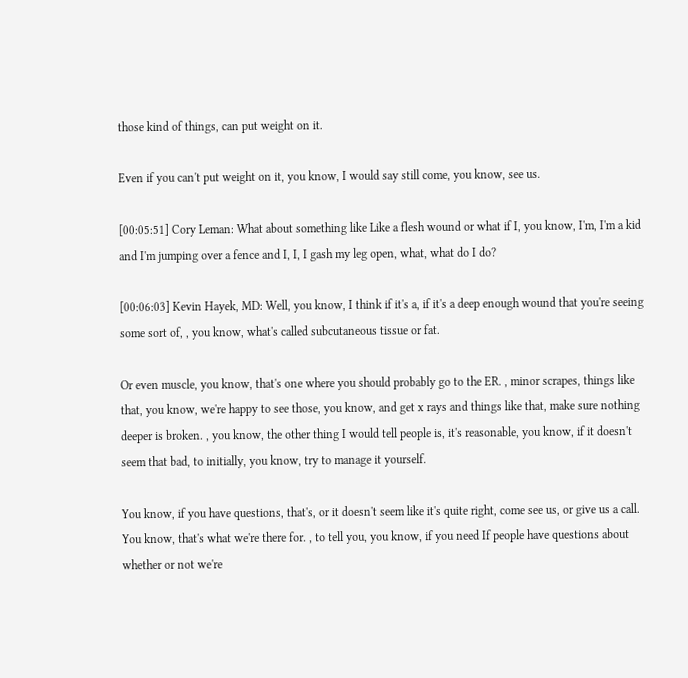those kind of things, can put weight on it.

Even if you can't put weight on it, you know, I would say still come, you know, see us.

[00:05:51] Cory Leman: What about something like Like a flesh wound or what if I, you know, I'm, I'm a kid and I'm jumping over a fence and I, I, I gash my leg open, what, what do I do?

[00:06:03] Kevin Hayek, MD: Well, you know, I think if it's a, if it's a deep enough wound that you're seeing some sort of, , you know, what's called subcutaneous tissue or fat.

Or even muscle, you know, that's one where you should probably go to the ER. , minor scrapes, things like that, you know, we're happy to see those, you know, and get x rays and things like that, make sure nothing deeper is broken. , you know, the other thing I would tell people is, it's reasonable, you know, if it doesn't seem that bad, to initially, you know, try to manage it yourself.

You know, if you have questions, that's, or it doesn't seem like it's quite right, come see us, or give us a call. You know, that's what we're there for. , to tell you, you know, if you need If people have questions about whether or not we're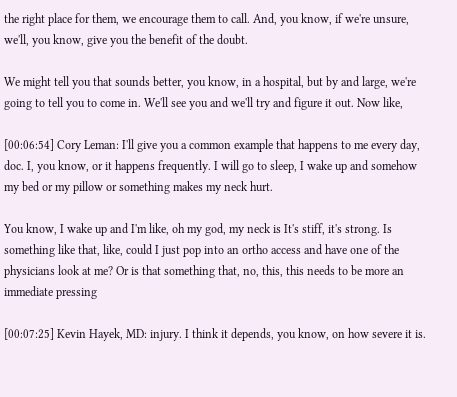the right place for them, we encourage them to call. And, you know, if we're unsure, we'll, you know, give you the benefit of the doubt.

We might tell you that sounds better, you know, in a hospital, but by and large, we're going to tell you to come in. We'll see you and we'll try and figure it out. Now like,

[00:06:54] Cory Leman: I'll give you a common example that happens to me every day, doc. I, you know, or it happens frequently. I will go to sleep, I wake up and somehow my bed or my pillow or something makes my neck hurt.

You know, I wake up and I'm like, oh my god, my neck is It's stiff, it's strong. Is something like that, like, could I just pop into an ortho access and have one of the physicians look at me? Or is that something that, no, this, this needs to be more an immediate pressing

[00:07:25] Kevin Hayek, MD: injury. I think it depends, you know, on how severe it is.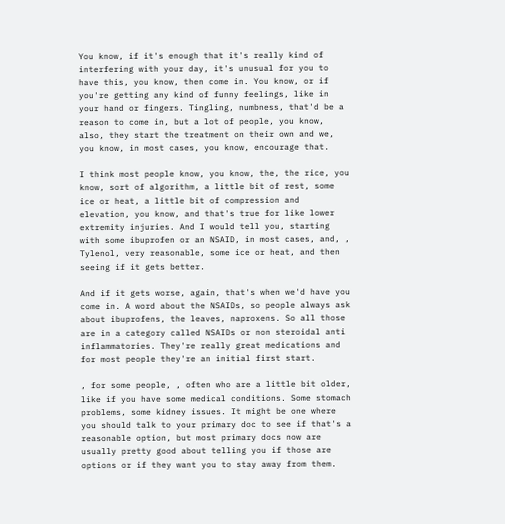You know, if it's enough that it's really kind of interfering with your day, it's unusual for you to have this, you know, then come in. You know, or if you're getting any kind of funny feelings, like in your hand or fingers. Tingling, numbness, that'd be a reason to come in, but a lot of people, you know, also, they start the treatment on their own and we, you know, in most cases, you know, encourage that.

I think most people know, you know, the, the rice, you know, sort of algorithm, a little bit of rest, some ice or heat, a little bit of compression and elevation, you know, and that's true for like lower extremity injuries. And I would tell you, starting with some ibuprofen or an NSAID, in most cases, and, , Tylenol, very reasonable, some ice or heat, and then seeing if it gets better.

And if it gets worse, again, that's when we'd have you come in. A word about the NSAIDs, so people always ask about ibuprofens, the leaves, naproxens. So all those are in a category called NSAIDs or non steroidal anti inflammatories. They're really great medications and for most people they're an initial first start.

, for some people, , often who are a little bit older, like if you have some medical conditions. Some stomach problems, some kidney issues. It might be one where you should talk to your primary doc to see if that's a reasonable option, but most primary docs now are usually pretty good about telling you if those are options or if they want you to stay away from them.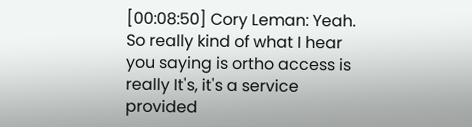[00:08:50] Cory Leman: Yeah. So really kind of what I hear you saying is ortho access is really It's, it's a service provided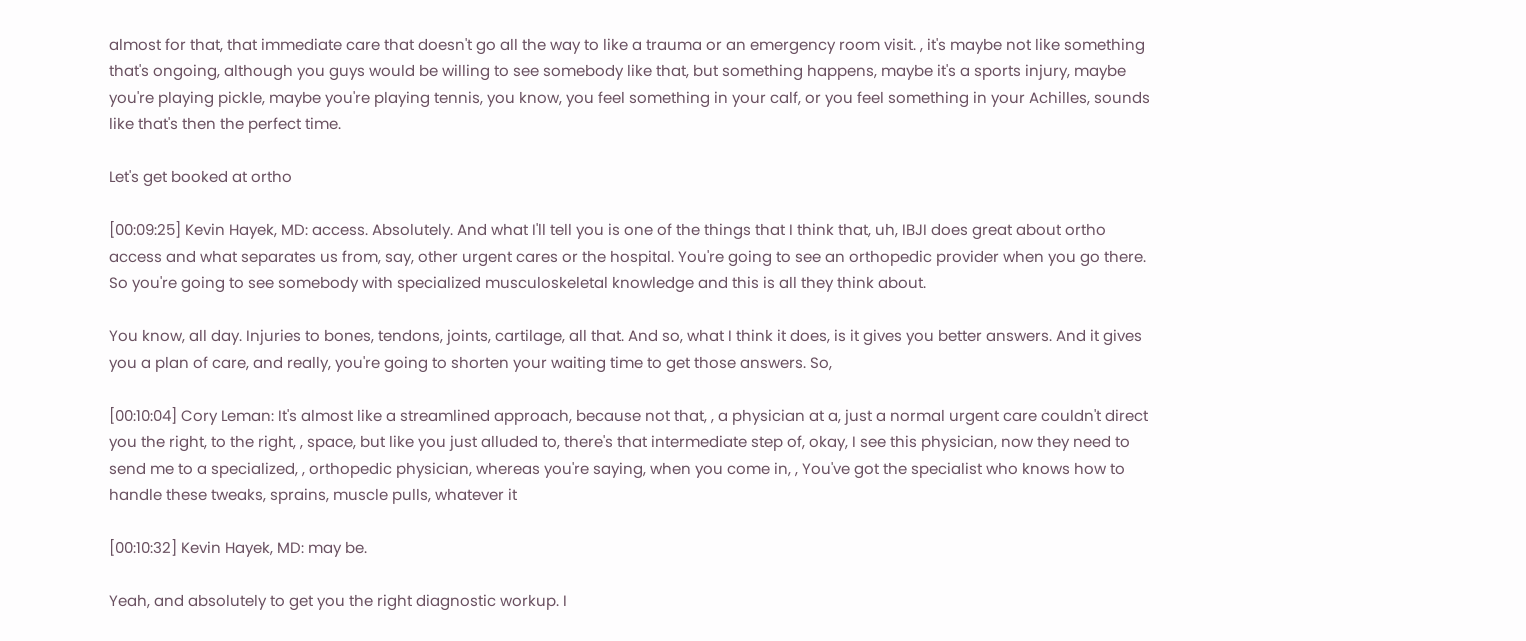almost for that, that immediate care that doesn't go all the way to like a trauma or an emergency room visit. , it's maybe not like something that's ongoing, although you guys would be willing to see somebody like that, but something happens, maybe it's a sports injury, maybe you're playing pickle, maybe you're playing tennis, you know, you feel something in your calf, or you feel something in your Achilles, sounds like that's then the perfect time.

Let's get booked at ortho

[00:09:25] Kevin Hayek, MD: access. Absolutely. And what I'll tell you is one of the things that I think that, uh, IBJI does great about ortho access and what separates us from, say, other urgent cares or the hospital. You're going to see an orthopedic provider when you go there. So you're going to see somebody with specialized musculoskeletal knowledge and this is all they think about.

You know, all day. Injuries to bones, tendons, joints, cartilage, all that. And so, what I think it does, is it gives you better answers. And it gives you a plan of care, and really, you're going to shorten your waiting time to get those answers. So,

[00:10:04] Cory Leman: It's almost like a streamlined approach, because not that, , a physician at a, just a normal urgent care couldn't direct you the right, to the right, , space, but like you just alluded to, there's that intermediate step of, okay, I see this physician, now they need to send me to a specialized, , orthopedic physician, whereas you're saying, when you come in, , You've got the specialist who knows how to handle these tweaks, sprains, muscle pulls, whatever it

[00:10:32] Kevin Hayek, MD: may be.

Yeah, and absolutely to get you the right diagnostic workup. I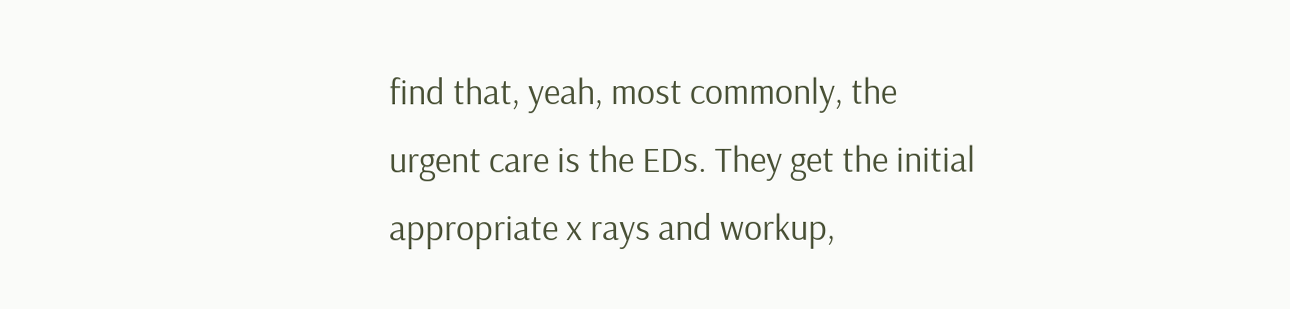find that, yeah, most commonly, the urgent care is the EDs. They get the initial appropriate x rays and workup,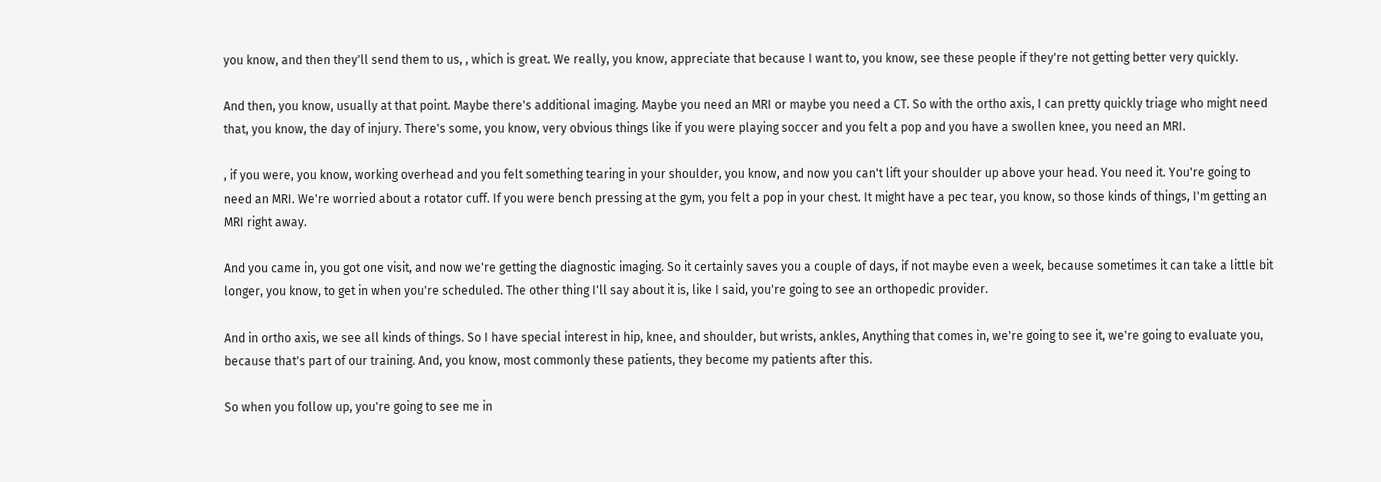you know, and then they'll send them to us, , which is great. We really, you know, appreciate that because I want to, you know, see these people if they're not getting better very quickly.

And then, you know, usually at that point. Maybe there's additional imaging. Maybe you need an MRI or maybe you need a CT. So with the ortho axis, I can pretty quickly triage who might need that, you know, the day of injury. There's some, you know, very obvious things like if you were playing soccer and you felt a pop and you have a swollen knee, you need an MRI.

, if you were, you know, working overhead and you felt something tearing in your shoulder, you know, and now you can't lift your shoulder up above your head. You need it. You're going to need an MRI. We're worried about a rotator cuff. If you were bench pressing at the gym, you felt a pop in your chest. It might have a pec tear, you know, so those kinds of things, I'm getting an MRI right away.

And you came in, you got one visit, and now we're getting the diagnostic imaging. So it certainly saves you a couple of days, if not maybe even a week, because sometimes it can take a little bit longer, you know, to get in when you're scheduled. The other thing I'll say about it is, like I said, you're going to see an orthopedic provider.

And in ortho axis, we see all kinds of things. So I have special interest in hip, knee, and shoulder, but wrists, ankles, Anything that comes in, we're going to see it, we're going to evaluate you, because that's part of our training. And, you know, most commonly these patients, they become my patients after this.

So when you follow up, you're going to see me in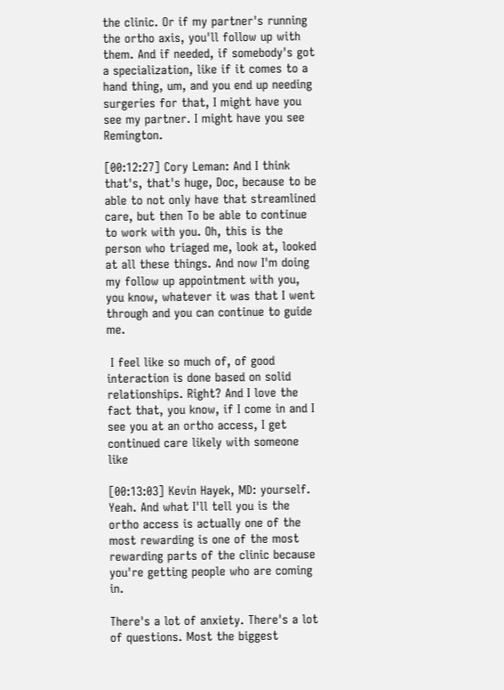the clinic. Or if my partner's running the ortho axis, you'll follow up with them. And if needed, if somebody's got a specialization, like if it comes to a hand thing, um, and you end up needing surgeries for that, I might have you see my partner. I might have you see Remington.

[00:12:27] Cory Leman: And I think that's, that's huge, Doc, because to be able to not only have that streamlined care, but then To be able to continue to work with you. Oh, this is the person who triaged me, look at, looked at all these things. And now I'm doing my follow up appointment with you, you know, whatever it was that I went through and you can continue to guide me.

 I feel like so much of, of good interaction is done based on solid relationships. Right? And I love the fact that, you know, if I come in and I see you at an ortho access, I get continued care likely with someone like

[00:13:03] Kevin Hayek, MD: yourself. Yeah. And what I'll tell you is the ortho access is actually one of the most rewarding is one of the most rewarding parts of the clinic because you're getting people who are coming in.

There's a lot of anxiety. There's a lot of questions. Most the biggest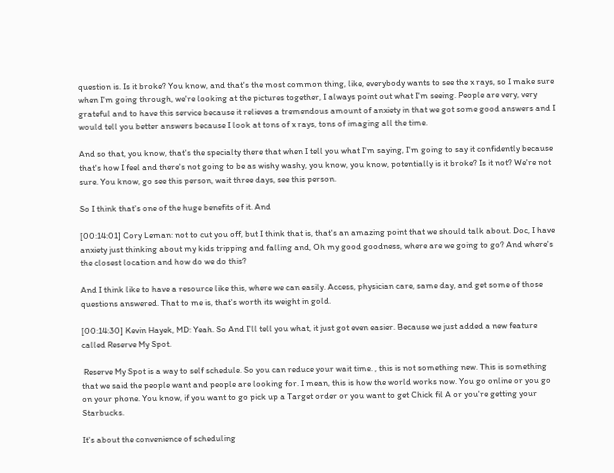question is. Is it broke? You know, and that's the most common thing, like, everybody wants to see the x rays, so I make sure when I'm going through, we're looking at the pictures together, I always point out what I'm seeing. People are very, very grateful and to have this service because it relieves a tremendous amount of anxiety in that we got some good answers and I would tell you better answers because I look at tons of x rays, tons of imaging all the time.

And so that, you know, that's the specialty there that when I tell you what I'm saying, I'm going to say it confidently because that's how I feel and there's not going to be as wishy washy, you know, you know, potentially is it broke? Is it not? We're not sure. You know, go see this person, wait three days, see this person.

So I think that's one of the huge benefits of it. And

[00:14:01] Cory Leman: not to cut you off, but I think that is, that's an amazing point that we should talk about. Doc, I have anxiety just thinking about my kids tripping and falling and, Oh my good goodness, where are we going to go? And where's the closest location and how do we do this?

And I think like to have a resource like this, where we can easily. Access, physician care, same day, and get some of those questions answered. That to me is, that's worth its weight in gold.

[00:14:30] Kevin Hayek, MD: Yeah. So And I'll tell you what, it just got even easier. Because we just added a new feature called Reserve My Spot.

 Reserve My Spot is a way to self schedule. So you can reduce your wait time. , this is not something new. This is something that we said the people want and people are looking for. I mean, this is how the world works now. You go online or you go on your phone. You know, if you want to go pick up a Target order or you want to get Chick fil A or you're getting your Starbucks.

It's about the convenience of scheduling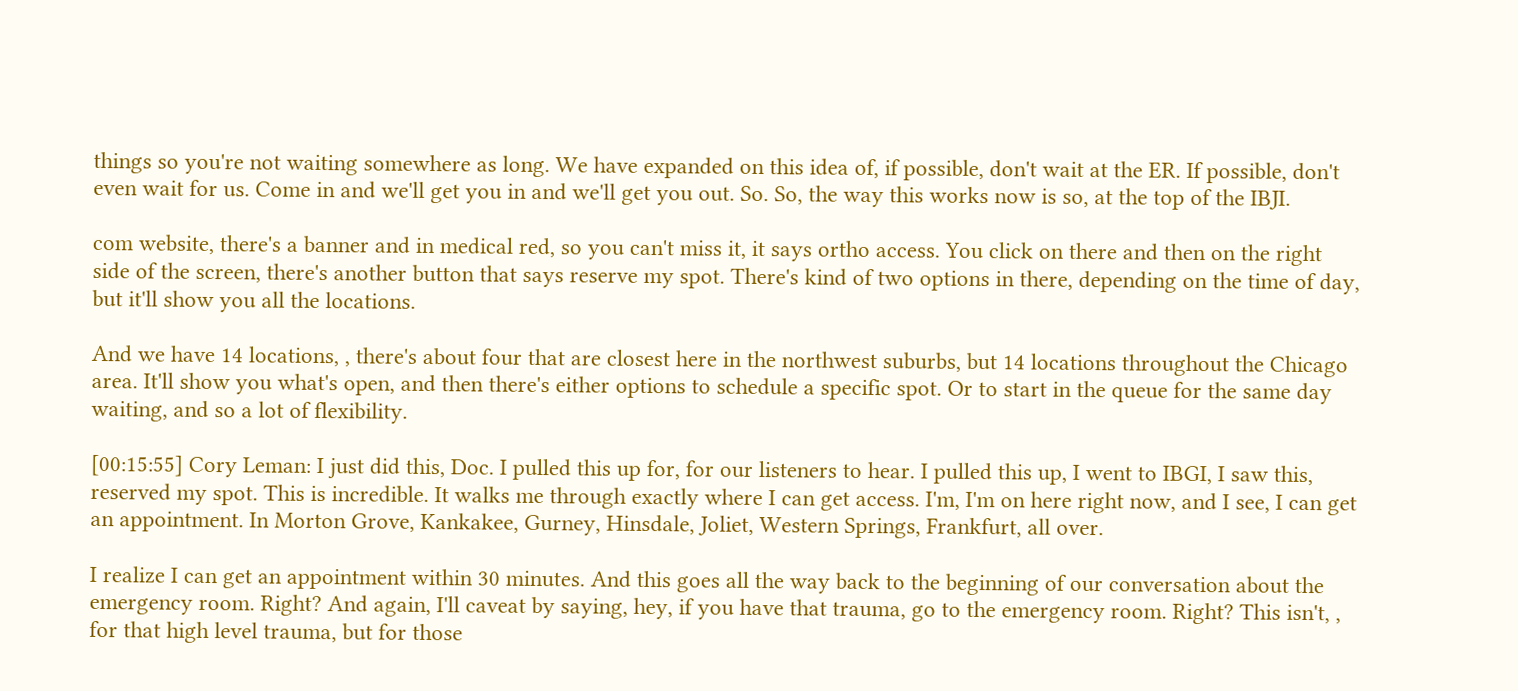things so you're not waiting somewhere as long. We have expanded on this idea of, if possible, don't wait at the ER. If possible, don't even wait for us. Come in and we'll get you in and we'll get you out. So. So, the way this works now is so, at the top of the IBJI.

com website, there's a banner and in medical red, so you can't miss it, it says ortho access. You click on there and then on the right side of the screen, there's another button that says reserve my spot. There's kind of two options in there, depending on the time of day, but it'll show you all the locations.

And we have 14 locations, , there's about four that are closest here in the northwest suburbs, but 14 locations throughout the Chicago area. It'll show you what's open, and then there's either options to schedule a specific spot. Or to start in the queue for the same day waiting, and so a lot of flexibility.

[00:15:55] Cory Leman: I just did this, Doc. I pulled this up for, for our listeners to hear. I pulled this up, I went to IBGI, I saw this, reserved my spot. This is incredible. It walks me through exactly where I can get access. I'm, I'm on here right now, and I see, I can get an appointment. In Morton Grove, Kankakee, Gurney, Hinsdale, Joliet, Western Springs, Frankfurt, all over.

I realize I can get an appointment within 30 minutes. And this goes all the way back to the beginning of our conversation about the emergency room. Right? And again, I'll caveat by saying, hey, if you have that trauma, go to the emergency room. Right? This isn't, , for that high level trauma, but for those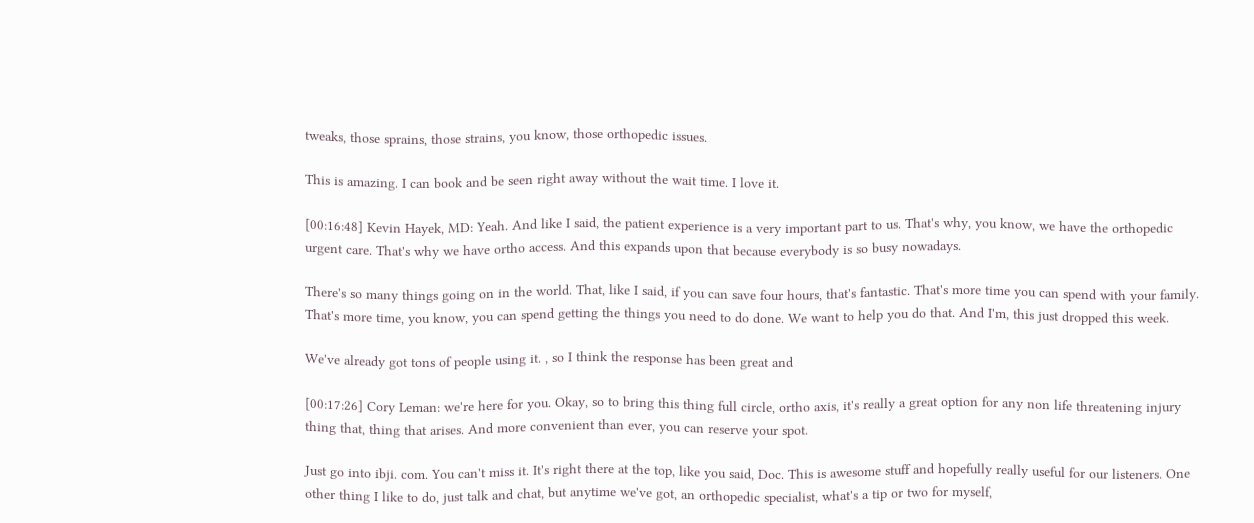tweaks, those sprains, those strains, you know, those orthopedic issues.

This is amazing. I can book and be seen right away without the wait time. I love it.

[00:16:48] Kevin Hayek, MD: Yeah. And like I said, the patient experience is a very important part to us. That's why, you know, we have the orthopedic urgent care. That's why we have ortho access. And this expands upon that because everybody is so busy nowadays.

There's so many things going on in the world. That, like I said, if you can save four hours, that's fantastic. That's more time you can spend with your family. That's more time, you know, you can spend getting the things you need to do done. We want to help you do that. And I'm, this just dropped this week.

We've already got tons of people using it. , so I think the response has been great and

[00:17:26] Cory Leman: we're here for you. Okay, so to bring this thing full circle, ortho axis, it's really a great option for any non life threatening injury thing that, thing that arises. And more convenient than ever, you can reserve your spot.

Just go into ibji. com. You can't miss it. It's right there at the top, like you said, Doc. This is awesome stuff and hopefully really useful for our listeners. One other thing I like to do, just talk and chat, but anytime we've got, an orthopedic specialist, what's a tip or two for myself,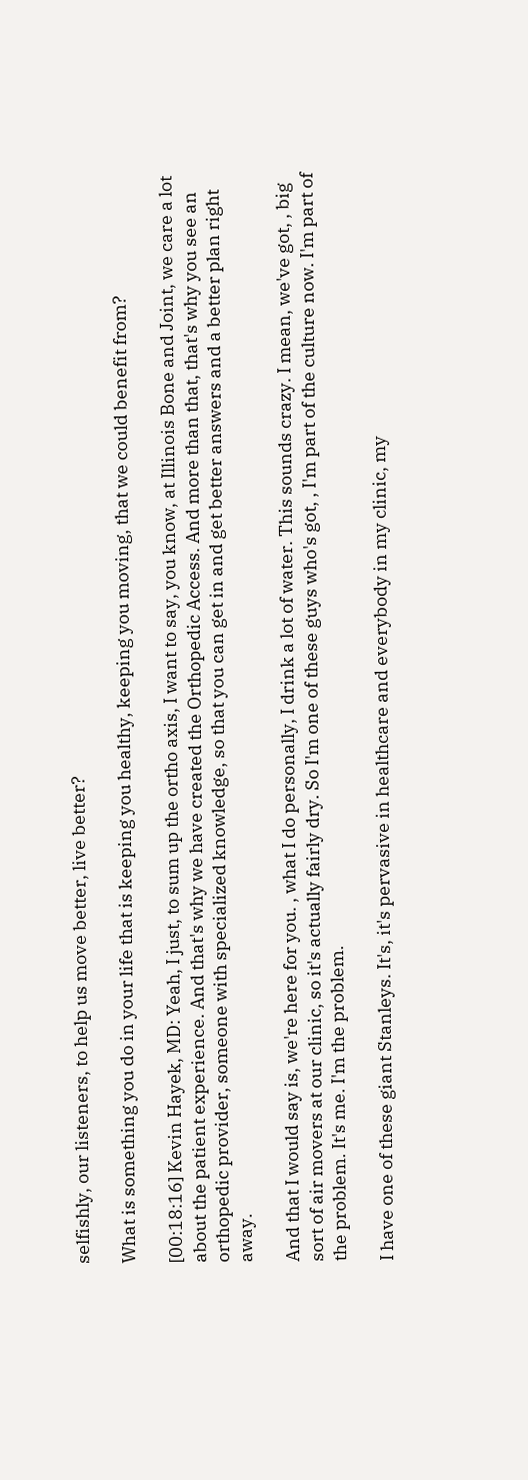selfishly, our listeners, to help us move better, live better?

What is something you do in your life that is keeping you healthy, keeping you moving, that we could benefit from?

[00:18:16] Kevin Hayek, MD: Yeah, I just, to sum up the ortho axis, I want to say, you know, at Illinois Bone and Joint, we care a lot about the patient experience. And that's why we have created the Orthopedic Access. And more than that, that's why you see an orthopedic provider, someone with specialized knowledge, so that you can get in and get better answers and a better plan right away.

And that I would say is, we're here for you. , what I do personally, I drink a lot of water. This sounds crazy. I mean, we've got, , big sort of air movers at our clinic, so it's actually fairly dry. So I'm one of these guys who's got, , I'm part of the culture now. I'm part of the problem. It's me. I'm the problem.

I have one of these giant Stanleys. It's, it's pervasive in healthcare and everybody in my clinic, my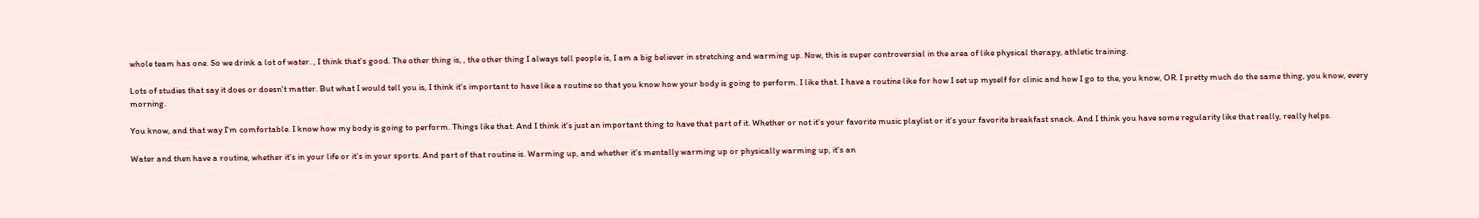whole team has one. So we drink a lot of water. , I think that's good. The other thing is, , the other thing I always tell people is, I am a big believer in stretching and warming up. Now, this is super controversial in the area of like physical therapy, athletic training.

Lots of studies that say it does or doesn't matter. But what I would tell you is, I think it's important to have like a routine so that you know how your body is going to perform. I like that. I have a routine like for how I set up myself for clinic and how I go to the, you know, OR. I pretty much do the same thing, you know, every morning.

You know, and that way I'm comfortable. I know how my body is going to perform. Things like that. And I think it's just an important thing to have that part of it. Whether or not it's your favorite music playlist or it's your favorite breakfast snack. And I think you have some regularity like that really, really helps.

Water and then have a routine, whether it's in your life or it's in your sports. And part of that routine is. Warming up, and whether it's mentally warming up or physically warming up, it's an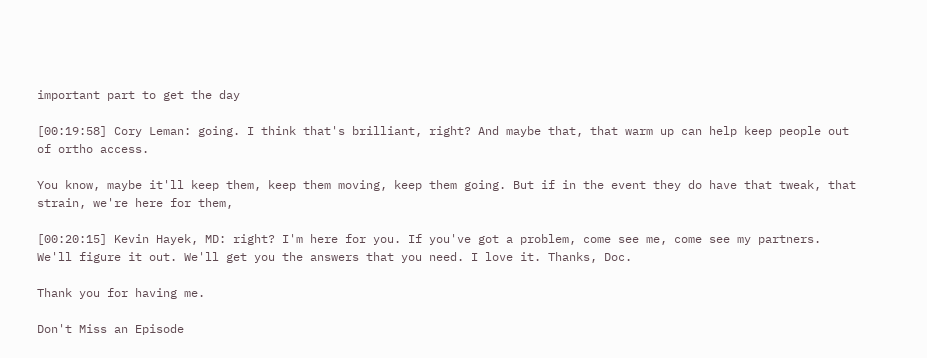important part to get the day

[00:19:58] Cory Leman: going. I think that's brilliant, right? And maybe that, that warm up can help keep people out of ortho access.

You know, maybe it'll keep them, keep them moving, keep them going. But if in the event they do have that tweak, that strain, we're here for them,

[00:20:15] Kevin Hayek, MD: right? I'm here for you. If you've got a problem, come see me, come see my partners. We'll figure it out. We'll get you the answers that you need. I love it. Thanks, Doc.

Thank you for having me.

Don't Miss an Episode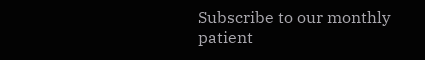Subscribe to our monthly patient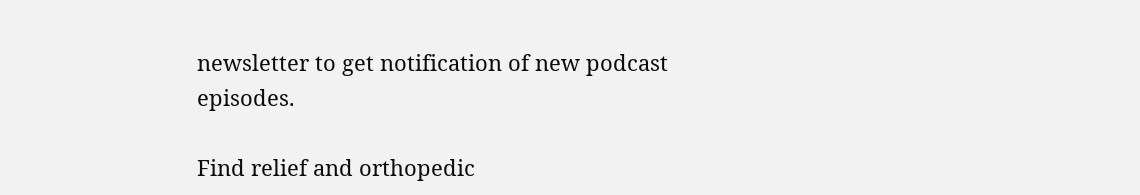newsletter to get notification of new podcast episodes.

Find relief and orthopedic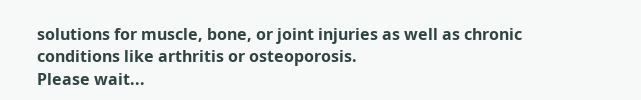solutions for muscle, bone, or joint injuries as well as chronic conditions like arthritis or osteoporosis.
Please wait...